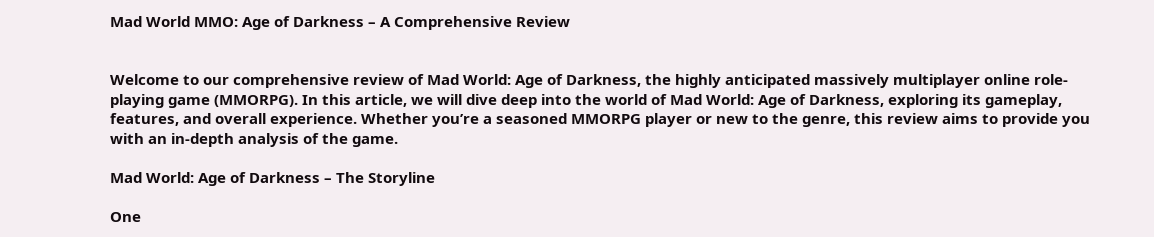Mad World MMO: Age of Darkness – A Comprehensive Review


Welcome to our comprehensive review of Mad World: Age of Darkness, the highly anticipated massively multiplayer online role-playing game (MMORPG). In this article, we will dive deep into the world of Mad World: Age of Darkness, exploring its gameplay, features, and overall experience. Whether you’re a seasoned MMORPG player or new to the genre, this review aims to provide you with an in-depth analysis of the game.

Mad World: Age of Darkness – The Storyline

One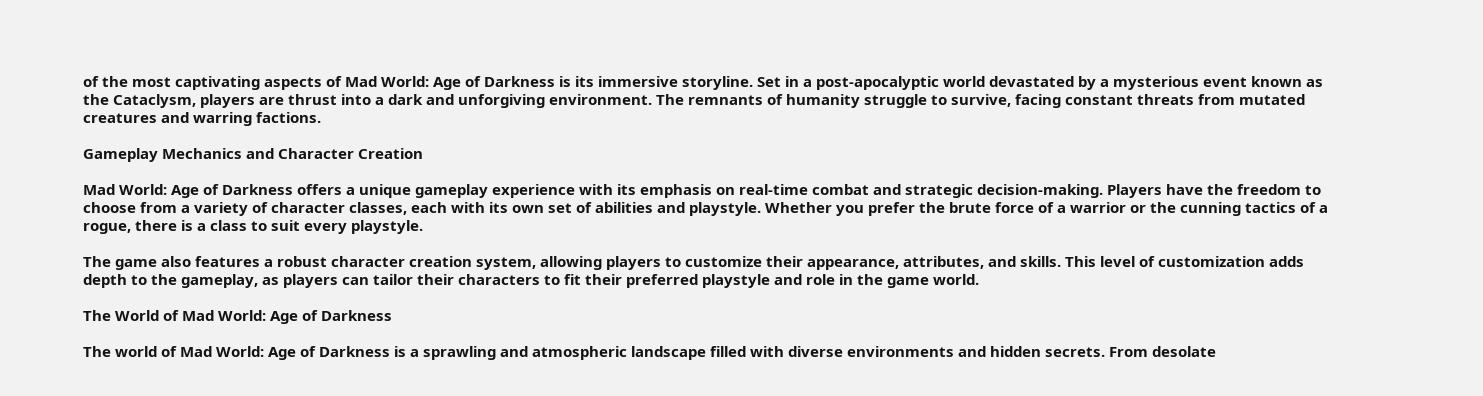of the most captivating aspects of Mad World: Age of Darkness is its immersive storyline. Set in a post-apocalyptic world devastated by a mysterious event known as the Cataclysm, players are thrust into a dark and unforgiving environment. The remnants of humanity struggle to survive, facing constant threats from mutated creatures and warring factions.

Gameplay Mechanics and Character Creation

Mad World: Age of Darkness offers a unique gameplay experience with its emphasis on real-time combat and strategic decision-making. Players have the freedom to choose from a variety of character classes, each with its own set of abilities and playstyle. Whether you prefer the brute force of a warrior or the cunning tactics of a rogue, there is a class to suit every playstyle.

The game also features a robust character creation system, allowing players to customize their appearance, attributes, and skills. This level of customization adds depth to the gameplay, as players can tailor their characters to fit their preferred playstyle and role in the game world.

The World of Mad World: Age of Darkness

The world of Mad World: Age of Darkness is a sprawling and atmospheric landscape filled with diverse environments and hidden secrets. From desolate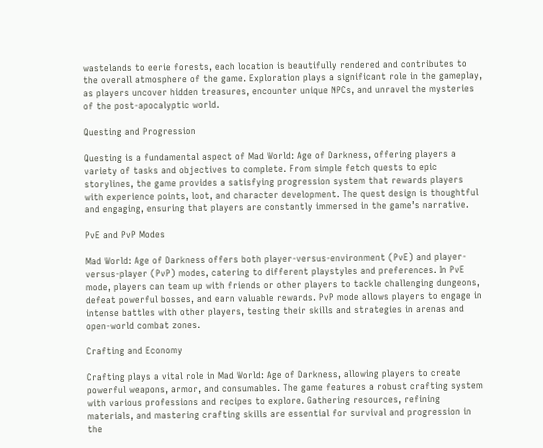wastelands to eerie forests, each location is beautifully rendered and contributes to the overall atmosphere of the game. Exploration plays a significant role in the gameplay, as players uncover hidden treasures, encounter unique NPCs, and unravel the mysteries of the post-apocalyptic world.

Questing and Progression

Questing is a fundamental aspect of Mad World: Age of Darkness, offering players a variety of tasks and objectives to complete. From simple fetch quests to epic storylines, the game provides a satisfying progression system that rewards players with experience points, loot, and character development. The quest design is thoughtful and engaging, ensuring that players are constantly immersed in the game’s narrative.

PvE and PvP Modes

Mad World: Age of Darkness offers both player-versus-environment (PvE) and player-versus-player (PvP) modes, catering to different playstyles and preferences. In PvE mode, players can team up with friends or other players to tackle challenging dungeons, defeat powerful bosses, and earn valuable rewards. PvP mode allows players to engage in intense battles with other players, testing their skills and strategies in arenas and open-world combat zones.

Crafting and Economy

Crafting plays a vital role in Mad World: Age of Darkness, allowing players to create powerful weapons, armor, and consumables. The game features a robust crafting system with various professions and recipes to explore. Gathering resources, refining materials, and mastering crafting skills are essential for survival and progression in the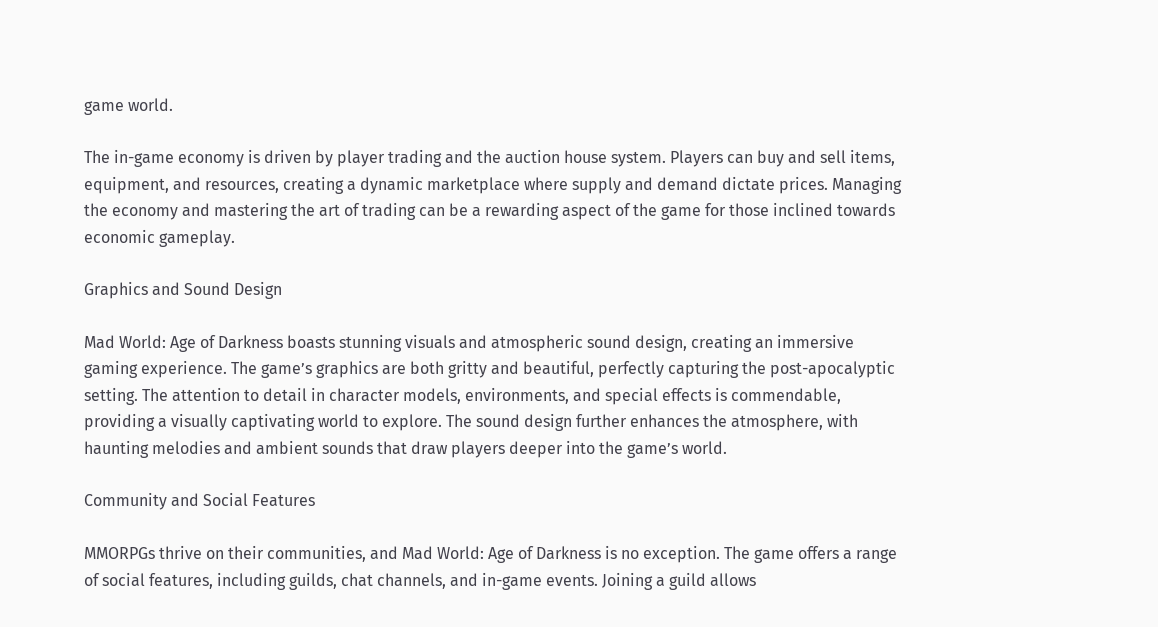game world.

The in-game economy is driven by player trading and the auction house system. Players can buy and sell items, equipment, and resources, creating a dynamic marketplace where supply and demand dictate prices. Managing the economy and mastering the art of trading can be a rewarding aspect of the game for those inclined towards economic gameplay.

Graphics and Sound Design

Mad World: Age of Darkness boasts stunning visuals and atmospheric sound design, creating an immersive gaming experience. The game’s graphics are both gritty and beautiful, perfectly capturing the post-apocalyptic setting. The attention to detail in character models, environments, and special effects is commendable, providing a visually captivating world to explore. The sound design further enhances the atmosphere, with haunting melodies and ambient sounds that draw players deeper into the game’s world.

Community and Social Features

MMORPGs thrive on their communities, and Mad World: Age of Darkness is no exception. The game offers a range of social features, including guilds, chat channels, and in-game events. Joining a guild allows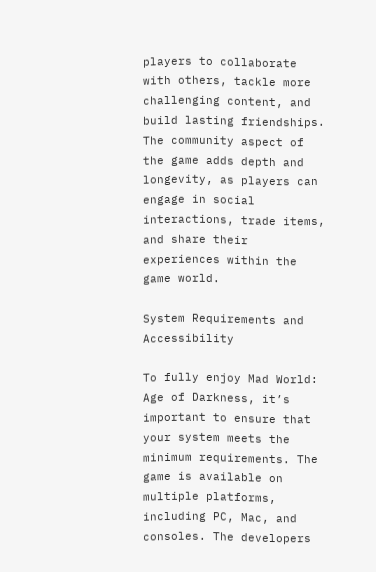players to collaborate with others, tackle more challenging content, and build lasting friendships. The community aspect of the game adds depth and longevity, as players can engage in social interactions, trade items, and share their experiences within the game world.

System Requirements and Accessibility

To fully enjoy Mad World: Age of Darkness, it’s important to ensure that your system meets the minimum requirements. The game is available on multiple platforms, including PC, Mac, and consoles. The developers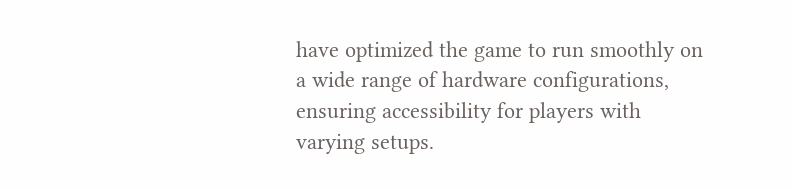have optimized the game to run smoothly on a wide range of hardware configurations, ensuring accessibility for players with varying setups.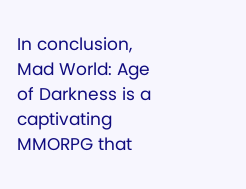In conclusion, Mad World: Age of Darkness is a captivating MMORPG that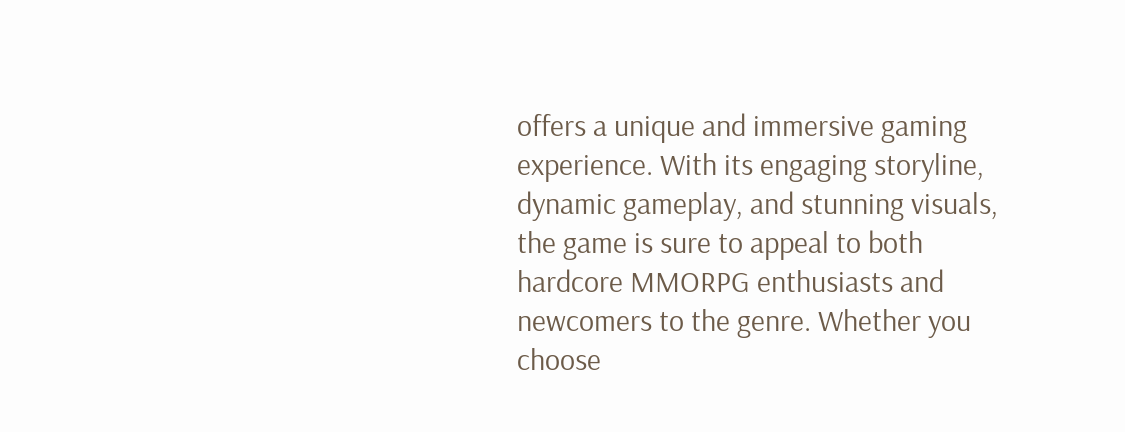offers a unique and immersive gaming experience. With its engaging storyline, dynamic gameplay, and stunning visuals, the game is sure to appeal to both hardcore MMORPG enthusiasts and newcomers to the genre. Whether you choose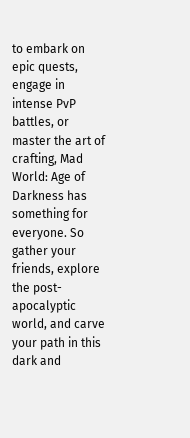to embark on epic quests, engage in intense PvP battles, or master the art of crafting, Mad World: Age of Darkness has something for everyone. So gather your friends, explore the post-apocalyptic world, and carve your path in this dark and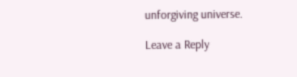unforgiving universe.

Leave a Reply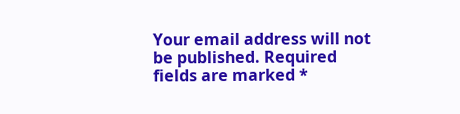Your email address will not be published. Required fields are marked *